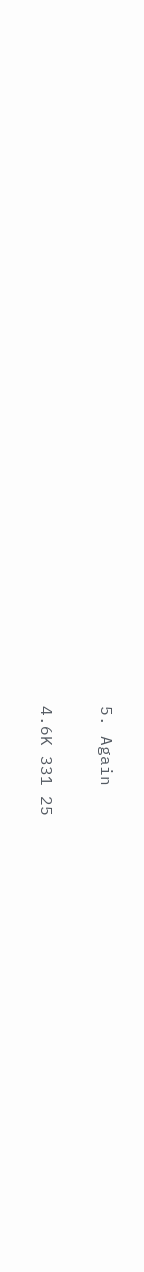5. Again

4.6K 331 25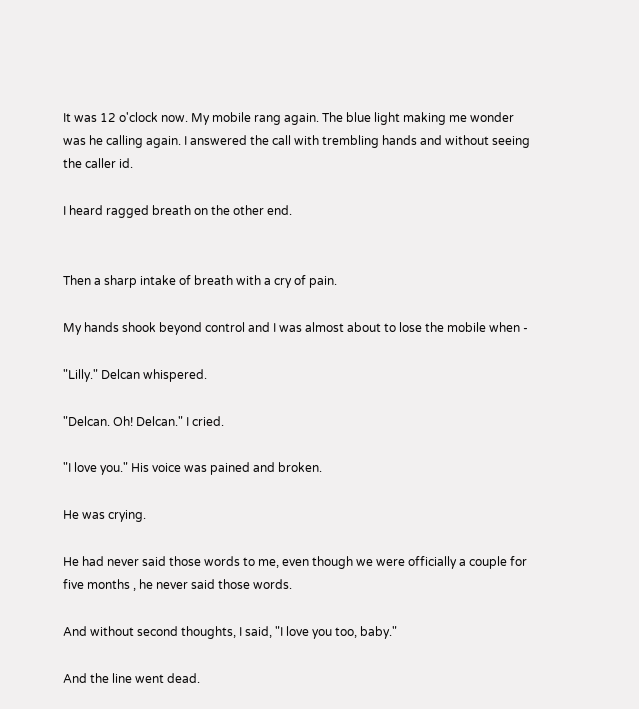It was 12 o'clock now. My mobile rang again. The blue light making me wonder was he calling again. I answered the call with trembling hands and without seeing the caller id.

I heard ragged breath on the other end.


Then a sharp intake of breath with a cry of pain.

My hands shook beyond control and I was almost about to lose the mobile when -

"Lilly." Delcan whispered.

"Delcan. Oh! Delcan." I cried.

"I love you." His voice was pained and broken.

He was crying.

He had never said those words to me, even though we were officially a couple for five months , he never said those words.

And without second thoughts, I said, "I love you too, baby."

And the line went dead.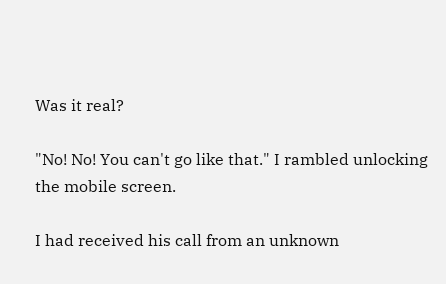Was it real?

"No! No! You can't go like that." I rambled unlocking the mobile screen.

I had received his call from an unknown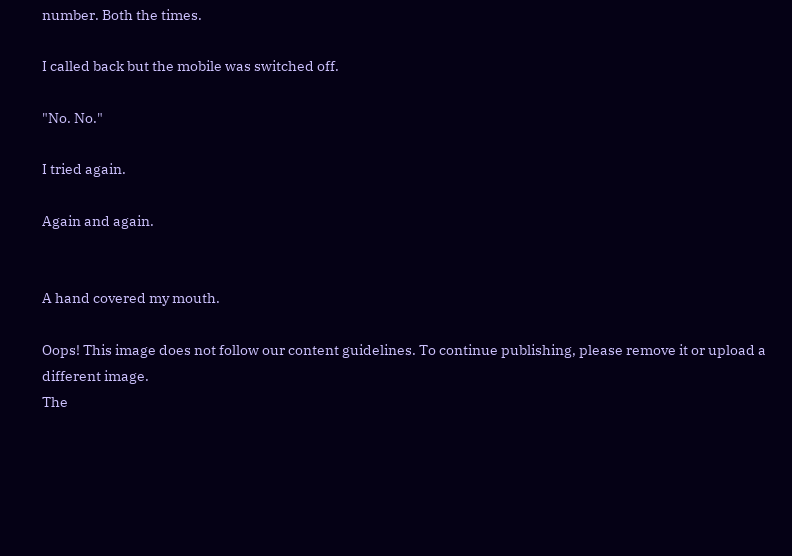number. Both the times.

I called back but the mobile was switched off.

"No. No."

I tried again.

Again and again.


A hand covered my mouth.

Oops! This image does not follow our content guidelines. To continue publishing, please remove it or upload a different image.
The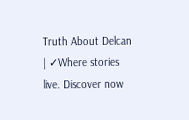Truth About Delcan | ✓Where stories live. Discover now